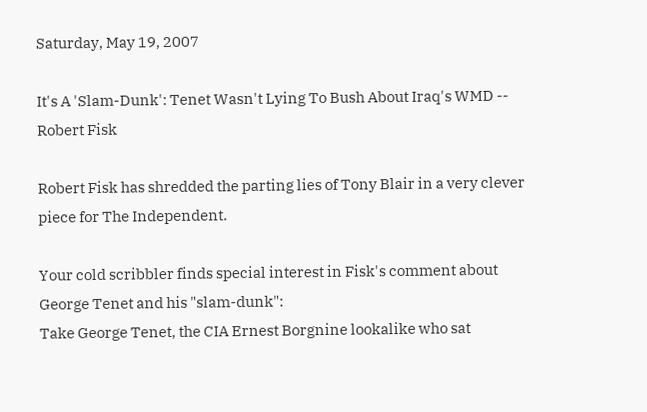Saturday, May 19, 2007

It's A 'Slam-Dunk': Tenet Wasn't Lying To Bush About Iraq's WMD -- Robert Fisk

Robert Fisk has shredded the parting lies of Tony Blair in a very clever piece for The Independent.

Your cold scribbler finds special interest in Fisk's comment about George Tenet and his "slam-dunk":
Take George Tenet, the CIA Ernest Borgnine lookalike who sat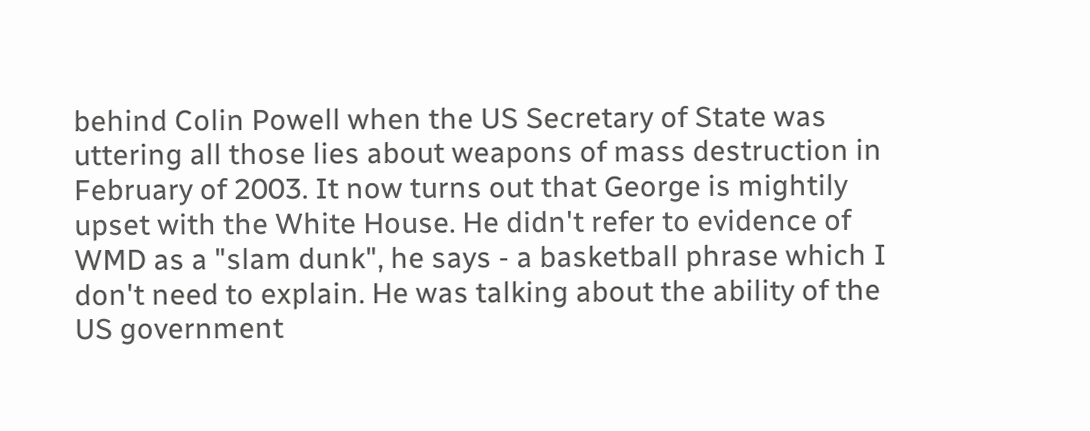behind Colin Powell when the US Secretary of State was uttering all those lies about weapons of mass destruction in February of 2003. It now turns out that George is mightily upset with the White House. He didn't refer to evidence of WMD as a "slam dunk", he says - a basketball phrase which I don't need to explain. He was talking about the ability of the US government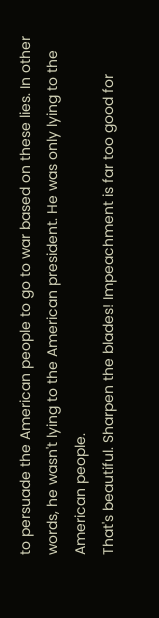to persuade the American people to go to war based on these lies. In other words, he wasn't lying to the American president. He was only lying to the American people.
That's beautiful. Sharpen the blades! Impeachment is far too good for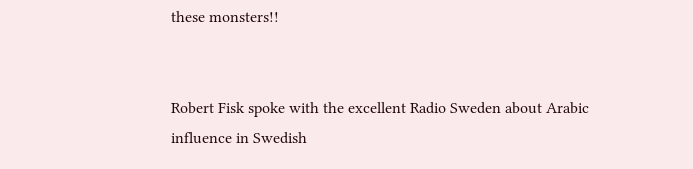these monsters!!


Robert Fisk spoke with the excellent Radio Sweden about Arabic influence in Swedish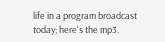life in a program broadcast today; here's the mp3.